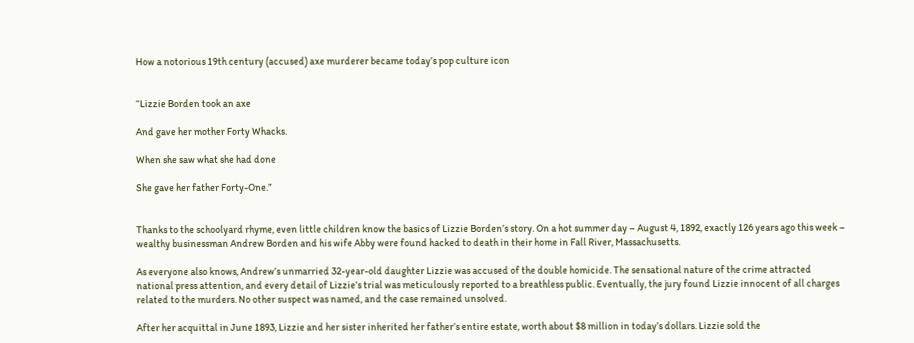How a notorious 19th century (accused) axe murderer became today’s pop culture icon


“Lizzie Borden took an axe

And gave her mother Forty Whacks.

When she saw what she had done

She gave her father Forty-One.”


Thanks to the schoolyard rhyme, even little children know the basics of Lizzie Borden’s story. On a hot summer day – August 4, 1892, exactly 126 years ago this week – wealthy businessman Andrew Borden and his wife Abby were found hacked to death in their home in Fall River, Massachusetts.

As everyone also knows, Andrew’s unmarried 32-year-old daughter Lizzie was accused of the double homicide. The sensational nature of the crime attracted national press attention, and every detail of Lizzie’s trial was meticulously reported to a breathless public. Eventually, the jury found Lizzie innocent of all charges related to the murders. No other suspect was named, and the case remained unsolved.

After her acquittal in June 1893, Lizzie and her sister inherited her father’s entire estate, worth about $8 million in today’s dollars. Lizzie sold the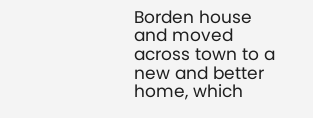Borden house and moved across town to a new and better home, which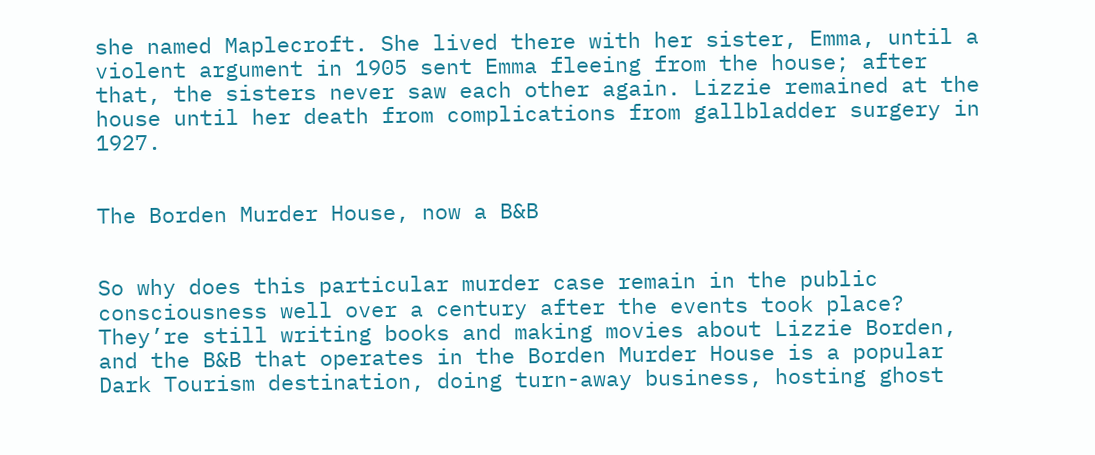she named Maplecroft. She lived there with her sister, Emma, until a violent argument in 1905 sent Emma fleeing from the house; after that, the sisters never saw each other again. Lizzie remained at the house until her death from complications from gallbladder surgery in 1927.


The Borden Murder House, now a B&B


So why does this particular murder case remain in the public consciousness well over a century after the events took place? They’re still writing books and making movies about Lizzie Borden, and the B&B that operates in the Borden Murder House is a popular Dark Tourism destination, doing turn-away business, hosting ghost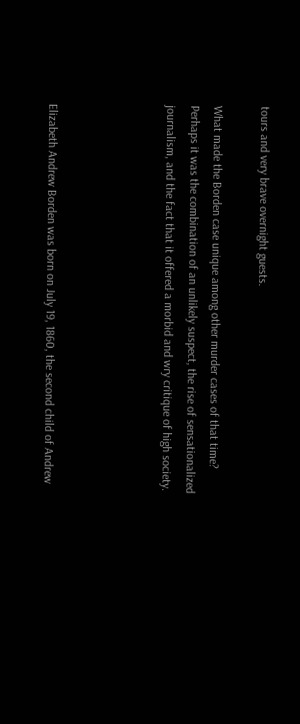tours and very brave overnight guests.

What made the Borden case unique among other murder cases of that time? Perhaps it was the combination of an unlikely suspect, the rise of sensationalized journalism, and the fact that it offered a morbid and wry critique of high society.




Elizabeth Andrew Borden was born on July 19, 1860, the second child of Andrew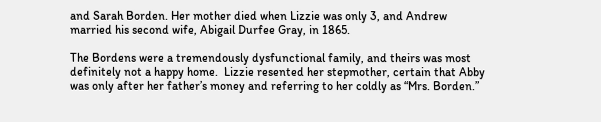and Sarah Borden. Her mother died when Lizzie was only 3, and Andrew married his second wife, Abigail Durfee Gray, in 1865.

The Bordens were a tremendously dysfunctional family, and theirs was most definitely not a happy home.  Lizzie resented her stepmother, certain that Abby was only after her father’s money and referring to her coldly as “Mrs. Borden.”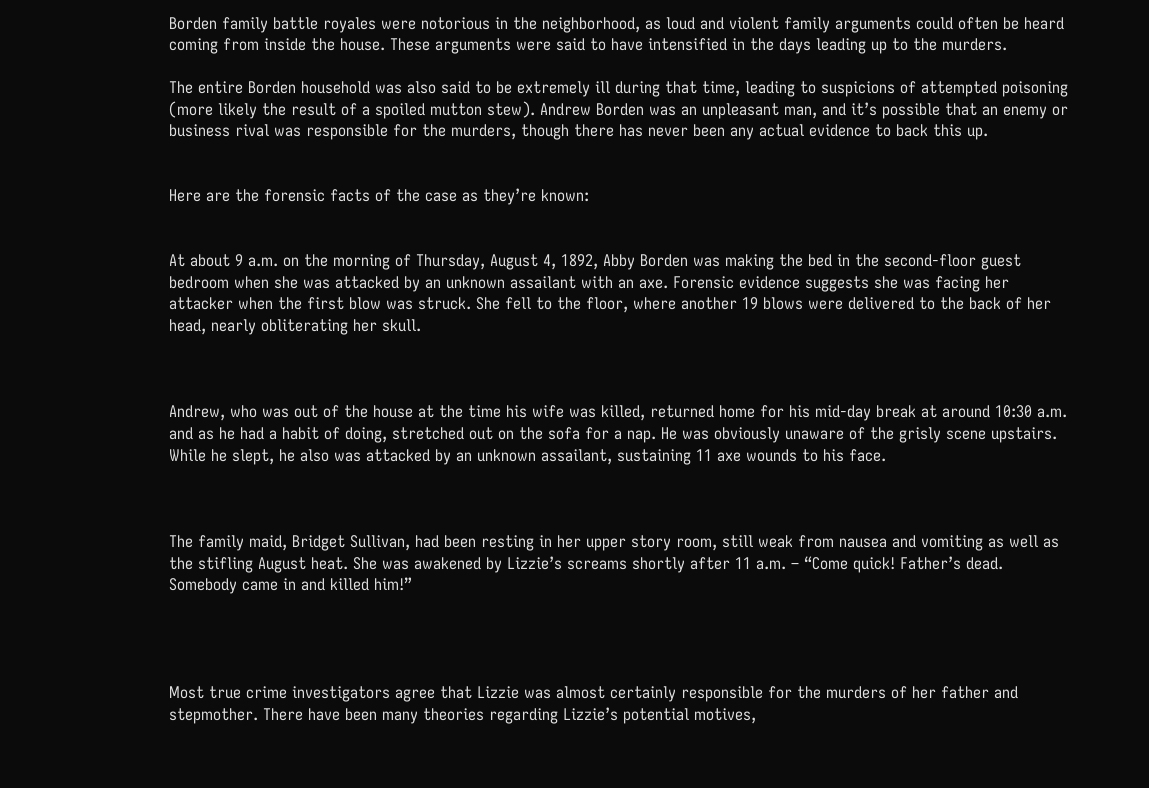Borden family battle royales were notorious in the neighborhood, as loud and violent family arguments could often be heard coming from inside the house. These arguments were said to have intensified in the days leading up to the murders.

The entire Borden household was also said to be extremely ill during that time, leading to suspicions of attempted poisoning (more likely the result of a spoiled mutton stew). Andrew Borden was an unpleasant man, and it’s possible that an enemy or business rival was responsible for the murders, though there has never been any actual evidence to back this up.


Here are the forensic facts of the case as they’re known:


At about 9 a.m. on the morning of Thursday, August 4, 1892, Abby Borden was making the bed in the second-floor guest bedroom when she was attacked by an unknown assailant with an axe. Forensic evidence suggests she was facing her attacker when the first blow was struck. She fell to the floor, where another 19 blows were delivered to the back of her head, nearly obliterating her skull.



Andrew, who was out of the house at the time his wife was killed, returned home for his mid-day break at around 10:30 a.m. and as he had a habit of doing, stretched out on the sofa for a nap. He was obviously unaware of the grisly scene upstairs. While he slept, he also was attacked by an unknown assailant, sustaining 11 axe wounds to his face.



The family maid, Bridget Sullivan, had been resting in her upper story room, still weak from nausea and vomiting as well as the stifling August heat. She was awakened by Lizzie’s screams shortly after 11 a.m. – “Come quick! Father’s dead. Somebody came in and killed him!”




Most true crime investigators agree that Lizzie was almost certainly responsible for the murders of her father and stepmother. There have been many theories regarding Lizzie’s potential motives,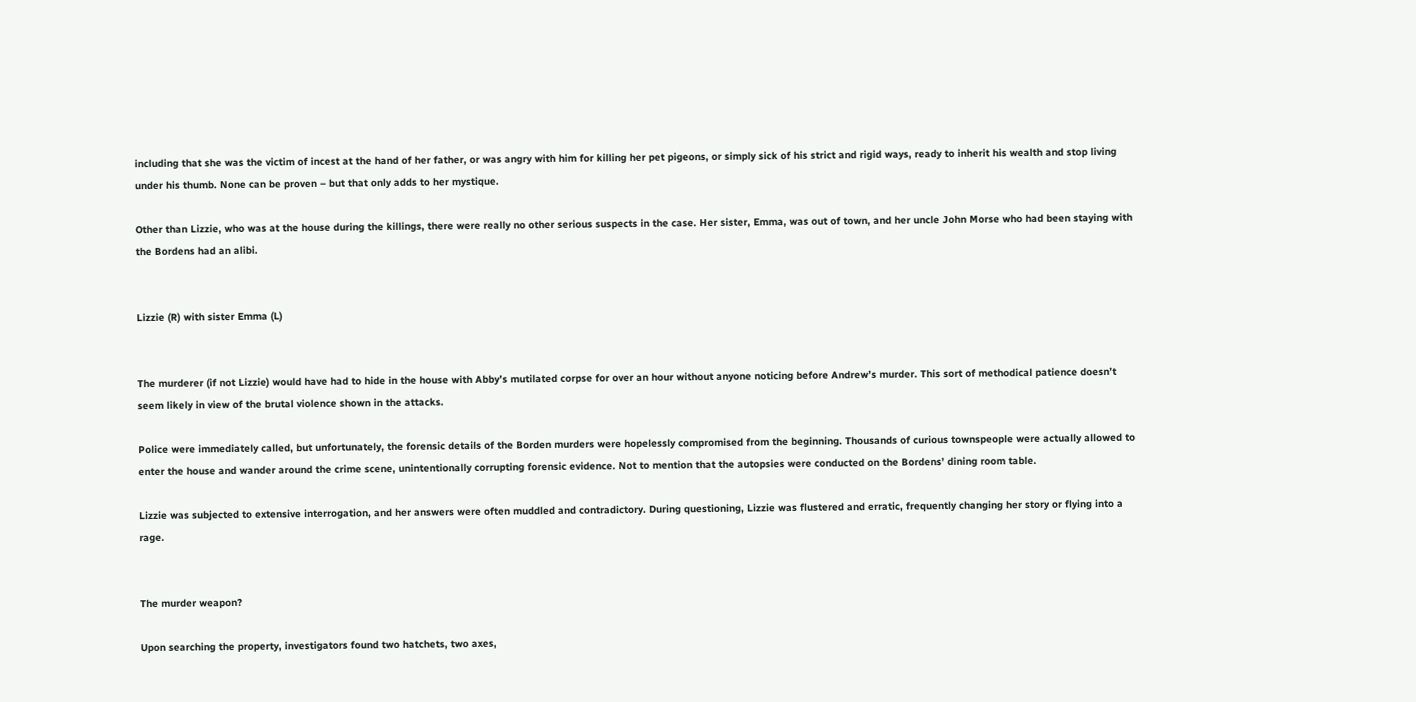including that she was the victim of incest at the hand of her father, or was angry with him for killing her pet pigeons, or simply sick of his strict and rigid ways, ready to inherit his wealth and stop living under his thumb. None can be proven – but that only adds to her mystique.

Other than Lizzie, who was at the house during the killings, there were really no other serious suspects in the case. Her sister, Emma, was out of town, and her uncle John Morse who had been staying with the Bordens had an alibi.


Lizzie (R) with sister Emma (L)


The murderer (if not Lizzie) would have had to hide in the house with Abby’s mutilated corpse for over an hour without anyone noticing before Andrew’s murder. This sort of methodical patience doesn’t seem likely in view of the brutal violence shown in the attacks.

Police were immediately called, but unfortunately, the forensic details of the Borden murders were hopelessly compromised from the beginning. Thousands of curious townspeople were actually allowed to enter the house and wander around the crime scene, unintentionally corrupting forensic evidence. Not to mention that the autopsies were conducted on the Bordens’ dining room table.

Lizzie was subjected to extensive interrogation, and her answers were often muddled and contradictory. During questioning, Lizzie was flustered and erratic, frequently changing her story or flying into a rage.


The murder weapon?

Upon searching the property, investigators found two hatchets, two axes,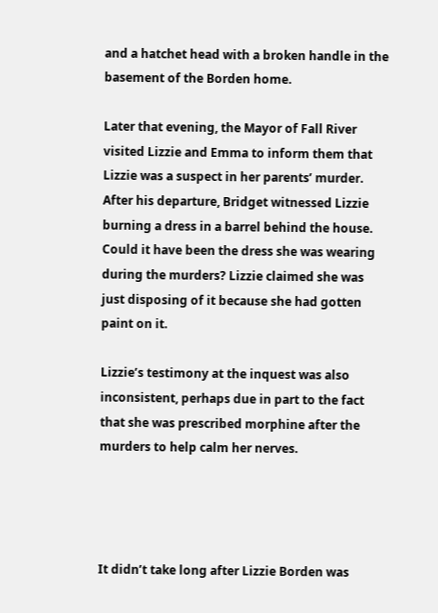and a hatchet head with a broken handle in the basement of the Borden home.

Later that evening, the Mayor of Fall River visited Lizzie and Emma to inform them that Lizzie was a suspect in her parents’ murder. After his departure, Bridget witnessed Lizzie burning a dress in a barrel behind the house. Could it have been the dress she was wearing during the murders? Lizzie claimed she was just disposing of it because she had gotten paint on it.

Lizzie’s testimony at the inquest was also inconsistent, perhaps due in part to the fact that she was prescribed morphine after the murders to help calm her nerves.




It didn’t take long after Lizzie Borden was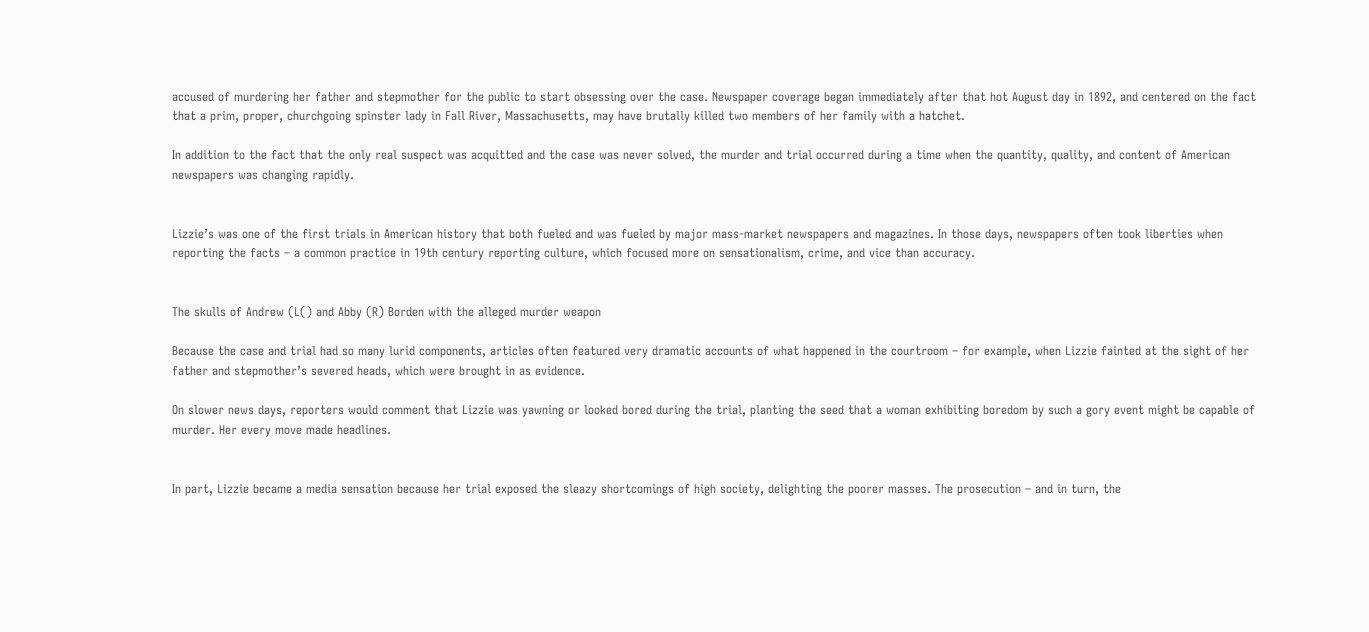accused of murdering her father and stepmother for the public to start obsessing over the case. Newspaper coverage began immediately after that hot August day in 1892, and centered on the fact that a prim, proper, churchgoing spinster lady in Fall River, Massachusetts, may have brutally killed two members of her family with a hatchet.

In addition to the fact that the only real suspect was acquitted and the case was never solved, the murder and trial occurred during a time when the quantity, quality, and content of American newspapers was changing rapidly.


Lizzie’s was one of the first trials in American history that both fueled and was fueled by major mass-market newspapers and magazines. In those days, newspapers often took liberties when reporting the facts – a common practice in 19th century reporting culture, which focused more on sensationalism, crime, and vice than accuracy.


The skulls of Andrew (L() and Abby (R) Borden with the alleged murder weapon

Because the case and trial had so many lurid components, articles often featured very dramatic accounts of what happened in the courtroom – for example, when Lizzie fainted at the sight of her father and stepmother’s severed heads, which were brought in as evidence.

On slower news days, reporters would comment that Lizzie was yawning or looked bored during the trial, planting the seed that a woman exhibiting boredom by such a gory event might be capable of murder. Her every move made headlines.


In part, Lizzie became a media sensation because her trial exposed the sleazy shortcomings of high society, delighting the poorer masses. The prosecution – and in turn, the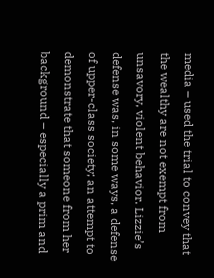media – used the trial to convey that the wealthy are not exempt from unsavory, violent behavior. Lizzie’s defense was, in some ways, a defense of upper-class society; an attempt to demonstrate that someone from her background – especially a prim and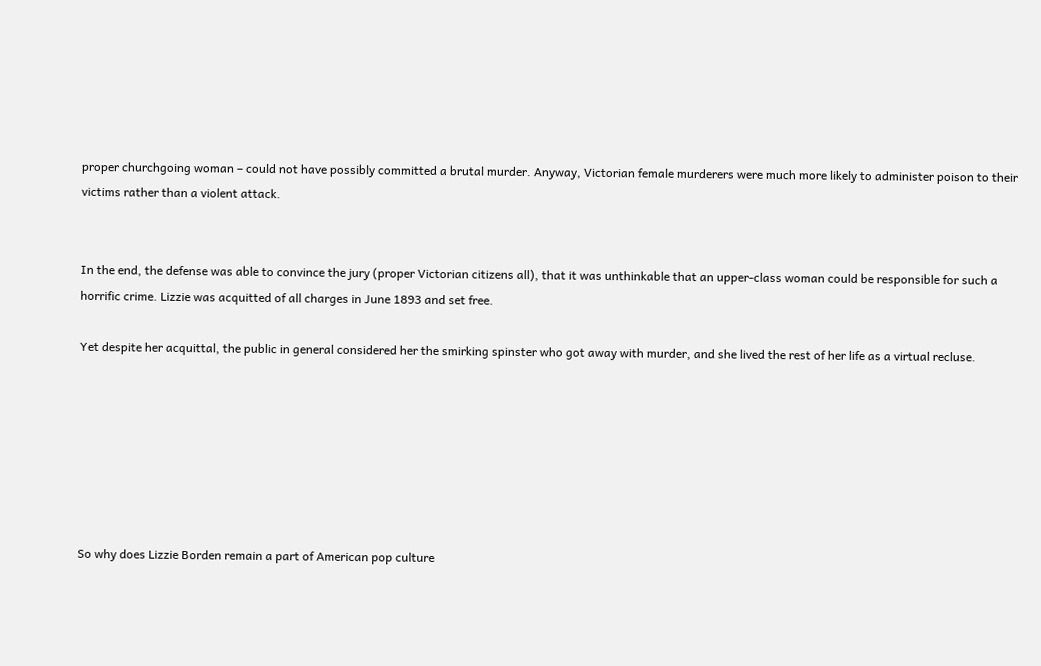proper churchgoing woman – could not have possibly committed a brutal murder. Anyway, Victorian female murderers were much more likely to administer poison to their victims rather than a violent attack.


In the end, the defense was able to convince the jury (proper Victorian citizens all), that it was unthinkable that an upper-class woman could be responsible for such a horrific crime. Lizzie was acquitted of all charges in June 1893 and set free.

Yet despite her acquittal, the public in general considered her the smirking spinster who got away with murder, and she lived the rest of her life as a virtual recluse.







So why does Lizzie Borden remain a part of American pop culture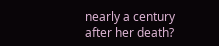nearly a century after her death?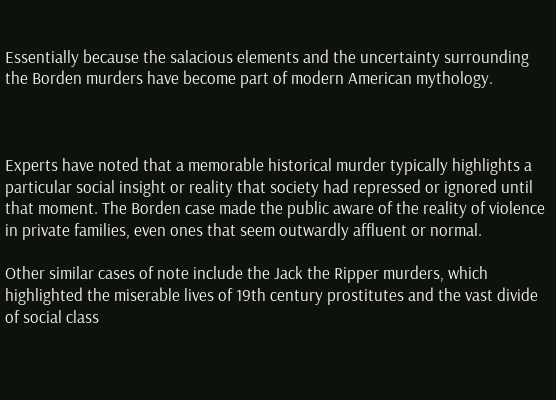Essentially because the salacious elements and the uncertainty surrounding the Borden murders have become part of modern American mythology.



Experts have noted that a memorable historical murder typically highlights a particular social insight or reality that society had repressed or ignored until that moment. The Borden case made the public aware of the reality of violence in private families, even ones that seem outwardly affluent or normal.

Other similar cases of note include the Jack the Ripper murders, which highlighted the miserable lives of 19th century prostitutes and the vast divide of social class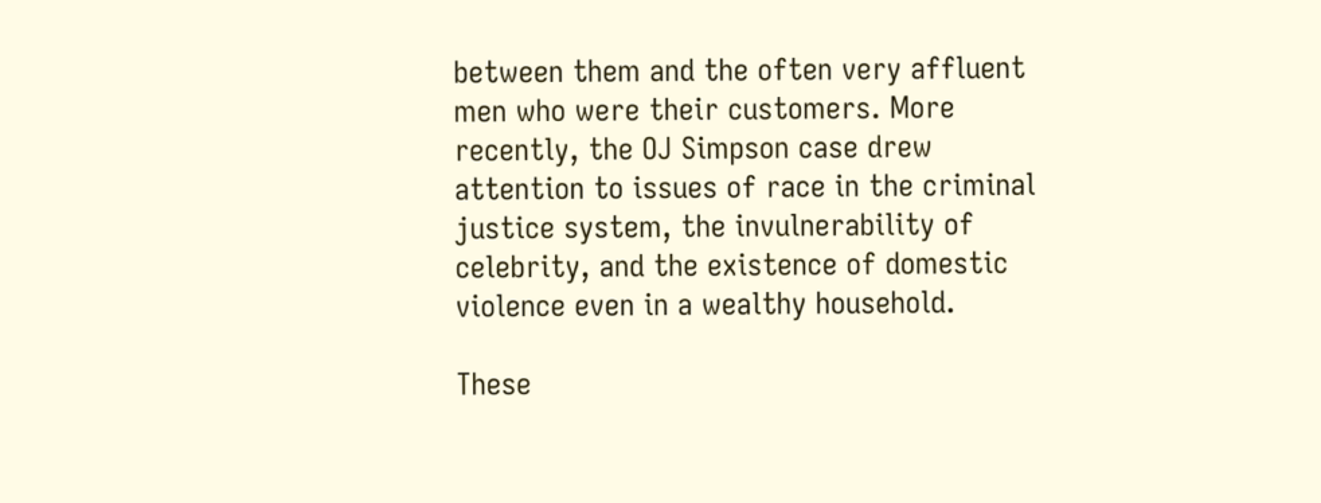between them and the often very affluent men who were their customers. More recently, the OJ Simpson case drew attention to issues of race in the criminal justice system, the invulnerability of celebrity, and the existence of domestic violence even in a wealthy household.

These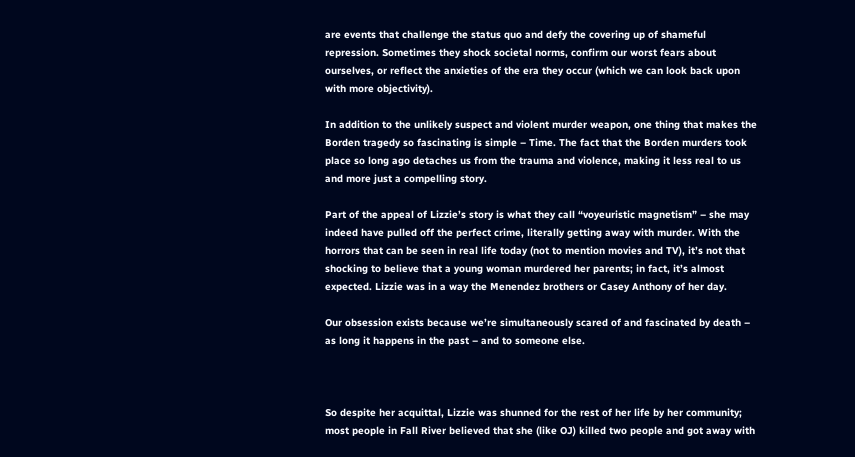are events that challenge the status quo and defy the covering up of shameful repression. Sometimes they shock societal norms, confirm our worst fears about ourselves, or reflect the anxieties of the era they occur (which we can look back upon with more objectivity).

In addition to the unlikely suspect and violent murder weapon, one thing that makes the Borden tragedy so fascinating is simple – Time. The fact that the Borden murders took place so long ago detaches us from the trauma and violence, making it less real to us and more just a compelling story.

Part of the appeal of Lizzie’s story is what they call “voyeuristic magnetism” – she may indeed have pulled off the perfect crime, literally getting away with murder. With the horrors that can be seen in real life today (not to mention movies and TV), it’s not that shocking to believe that a young woman murdered her parents; in fact, it’s almost expected. Lizzie was in a way the Menendez brothers or Casey Anthony of her day.

Our obsession exists because we’re simultaneously scared of and fascinated by death – as long it happens in the past – and to someone else.



So despite her acquittal, Lizzie was shunned for the rest of her life by her community; most people in Fall River believed that she (like OJ) killed two people and got away with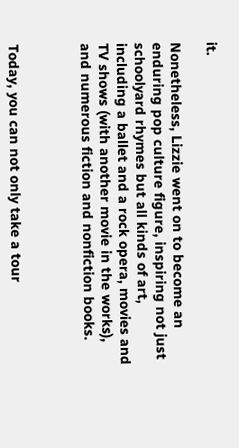it.

Nonetheless, Lizzie went on to become an enduring pop culture figure, inspiring not just schoolyard rhymes but all kinds of art, including a ballet and a rock opera, movies and TV shows (with another movie in the works), and numerous fiction and nonfiction books.



Today, you can not only take a tour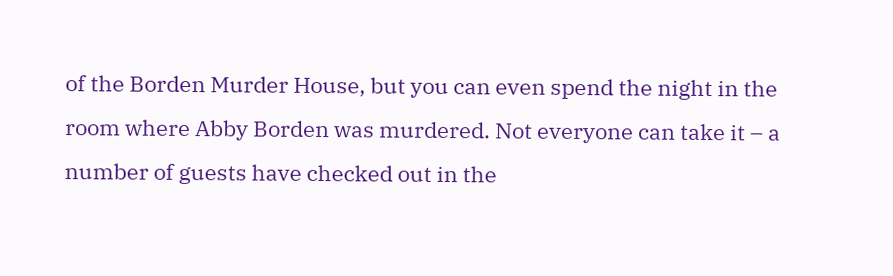of the Borden Murder House, but you can even spend the night in the room where Abby Borden was murdered. Not everyone can take it – a number of guests have checked out in the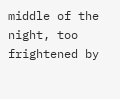middle of the night, too frightened by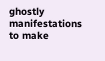ghostly manifestations to make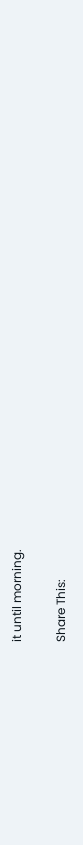it until morning.

Share This: